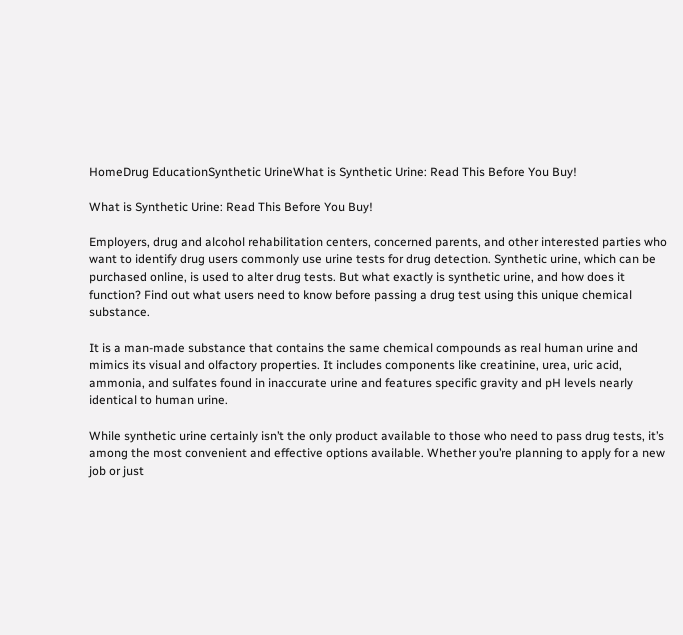HomeDrug EducationSynthetic UrineWhat is Synthetic Urine: Read This Before You Buy!

What is Synthetic Urine: Read This Before You Buy!

Employers, drug and alcohol rehabilitation centers, concerned parents, and other interested parties who want to identify drug users commonly use urine tests for drug detection. Synthetic urine, which can be purchased online, is used to alter drug tests. But what exactly is synthetic urine, and how does it function? Find out what users need to know before passing a drug test using this unique chemical substance.

It is a man-made substance that contains the same chemical compounds as real human urine and mimics its visual and olfactory properties. It includes components like creatinine, urea, uric acid, ammonia, and sulfates found in inaccurate urine and features specific gravity and pH levels nearly identical to human urine.

While synthetic urine certainly isn’t the only product available to those who need to pass drug tests, it’s among the most convenient and effective options available. Whether you’re planning to apply for a new job or just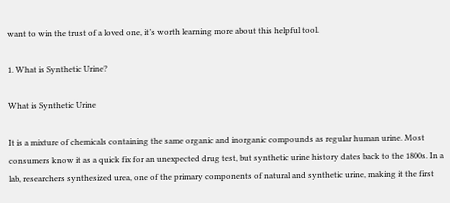want to win the trust of a loved one, it’s worth learning more about this helpful tool.

1. What is Synthetic Urine?

What is Synthetic Urine

It is a mixture of chemicals containing the same organic and inorganic compounds as regular human urine. Most consumers know it as a quick fix for an unexpected drug test, but synthetic urine history dates back to the 1800s. In a lab, researchers synthesized urea, one of the primary components of natural and synthetic urine, making it the first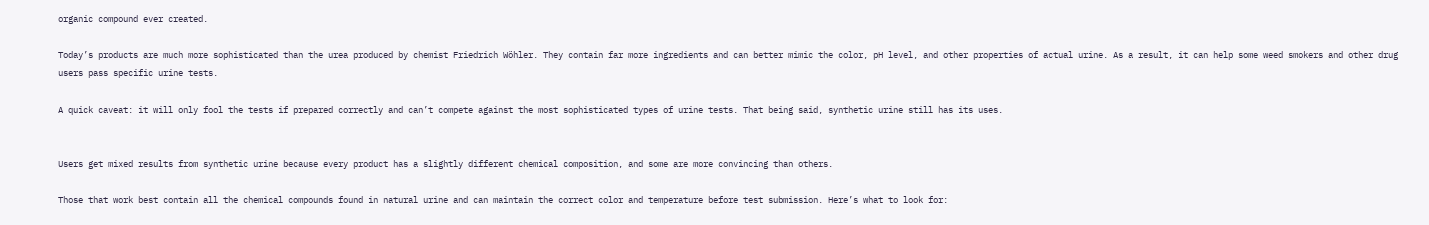organic compound ever created.

Today’s products are much more sophisticated than the urea produced by chemist Friedrich Wöhler. They contain far more ingredients and can better mimic the color, pH level, and other properties of actual urine. As a result, it can help some weed smokers and other drug users pass specific urine tests.

A quick caveat: it will only fool the tests if prepared correctly and can’t compete against the most sophisticated types of urine tests. That being said, synthetic urine still has its uses.


Users get mixed results from synthetic urine because every product has a slightly different chemical composition, and some are more convincing than others.

Those that work best contain all the chemical compounds found in natural urine and can maintain the correct color and temperature before test submission. Here’s what to look for: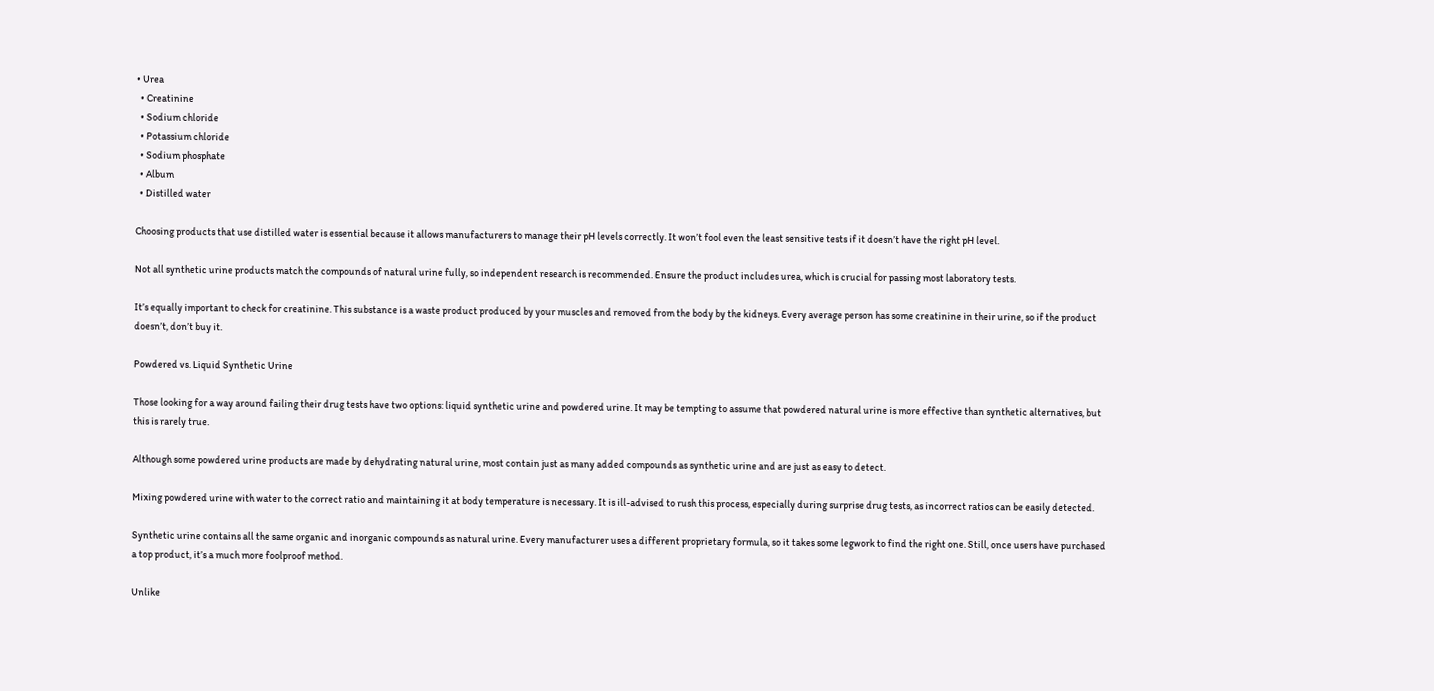• Urea
  • Creatinine
  • Sodium chloride
  • Potassium chloride
  • Sodium phosphate
  • Album
  • Distilled water

Choosing products that use distilled water is essential because it allows manufacturers to manage their pH levels correctly. It won’t fool even the least sensitive tests if it doesn’t have the right pH level.

Not all synthetic urine products match the compounds of natural urine fully, so independent research is recommended. Ensure the product includes urea, which is crucial for passing most laboratory tests.

It’s equally important to check for creatinine. This substance is a waste product produced by your muscles and removed from the body by the kidneys. Every average person has some creatinine in their urine, so if the product doesn’t, don’t buy it.

Powdered vs. Liquid Synthetic Urine

Those looking for a way around failing their drug tests have two options: liquid synthetic urine and powdered urine. It may be tempting to assume that powdered natural urine is more effective than synthetic alternatives, but this is rarely true.

Although some powdered urine products are made by dehydrating natural urine, most contain just as many added compounds as synthetic urine and are just as easy to detect.

Mixing powdered urine with water to the correct ratio and maintaining it at body temperature is necessary. It is ill-advised to rush this process, especially during surprise drug tests, as incorrect ratios can be easily detected.

Synthetic urine contains all the same organic and inorganic compounds as natural urine. Every manufacturer uses a different proprietary formula, so it takes some legwork to find the right one. Still, once users have purchased a top product, it’s a much more foolproof method.

Unlike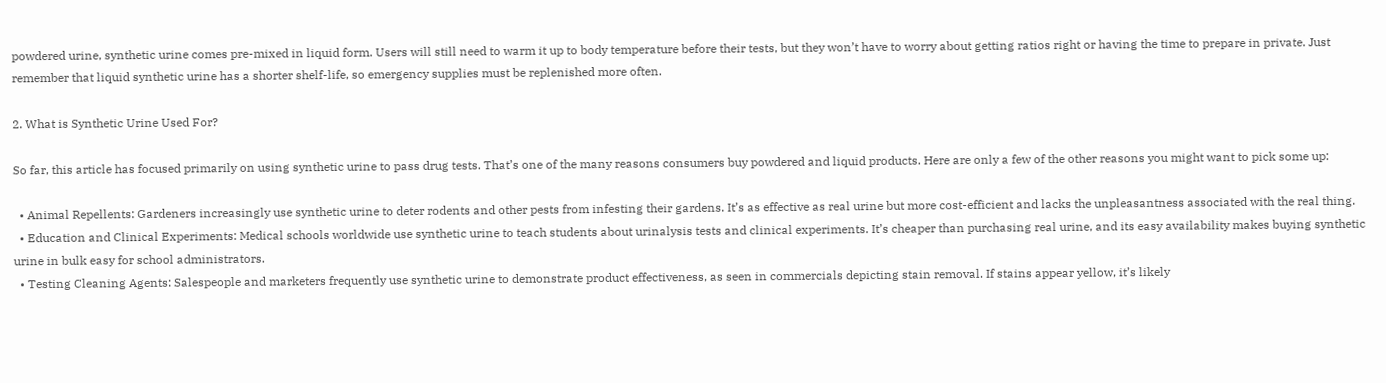powdered urine, synthetic urine comes pre-mixed in liquid form. Users will still need to warm it up to body temperature before their tests, but they won’t have to worry about getting ratios right or having the time to prepare in private. Just remember that liquid synthetic urine has a shorter shelf-life, so emergency supplies must be replenished more often.

2. What is Synthetic Urine Used For?

So far, this article has focused primarily on using synthetic urine to pass drug tests. That’s one of the many reasons consumers buy powdered and liquid products. Here are only a few of the other reasons you might want to pick some up:

  • Animal Repellents: Gardeners increasingly use synthetic urine to deter rodents and other pests from infesting their gardens. It’s as effective as real urine but more cost-efficient and lacks the unpleasantness associated with the real thing.
  • Education and Clinical Experiments: Medical schools worldwide use synthetic urine to teach students about urinalysis tests and clinical experiments. It’s cheaper than purchasing real urine, and its easy availability makes buying synthetic urine in bulk easy for school administrators.
  • Testing Cleaning Agents: Salespeople and marketers frequently use synthetic urine to demonstrate product effectiveness, as seen in commercials depicting stain removal. If stains appear yellow, it’s likely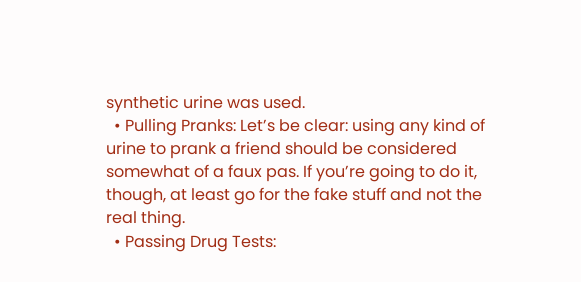synthetic urine was used.
  • Pulling Pranks: Let’s be clear: using any kind of urine to prank a friend should be considered somewhat of a faux pas. If you’re going to do it, though, at least go for the fake stuff and not the real thing.
  • Passing Drug Tests: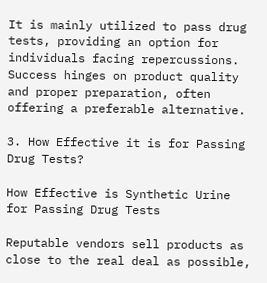It is mainly utilized to pass drug tests, providing an option for individuals facing repercussions. Success hinges on product quality and proper preparation, often offering a preferable alternative.

3. How Effective it is for Passing Drug Tests?

How Effective is Synthetic Urine for Passing Drug Tests

Reputable vendors sell products as close to the real deal as possible,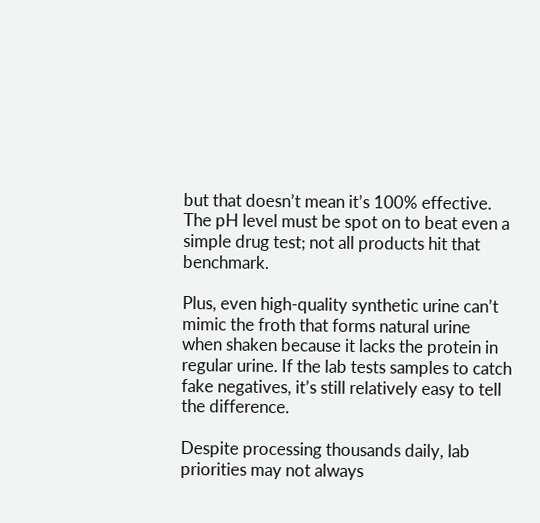but that doesn’t mean it’s 100% effective. The pH level must be spot on to beat even a simple drug test; not all products hit that benchmark.

Plus, even high-quality synthetic urine can’t mimic the froth that forms natural urine when shaken because it lacks the protein in regular urine. If the lab tests samples to catch fake negatives, it’s still relatively easy to tell the difference.

Despite processing thousands daily, lab priorities may not always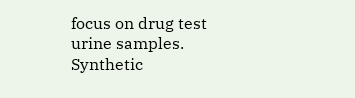focus on drug test urine samples. Synthetic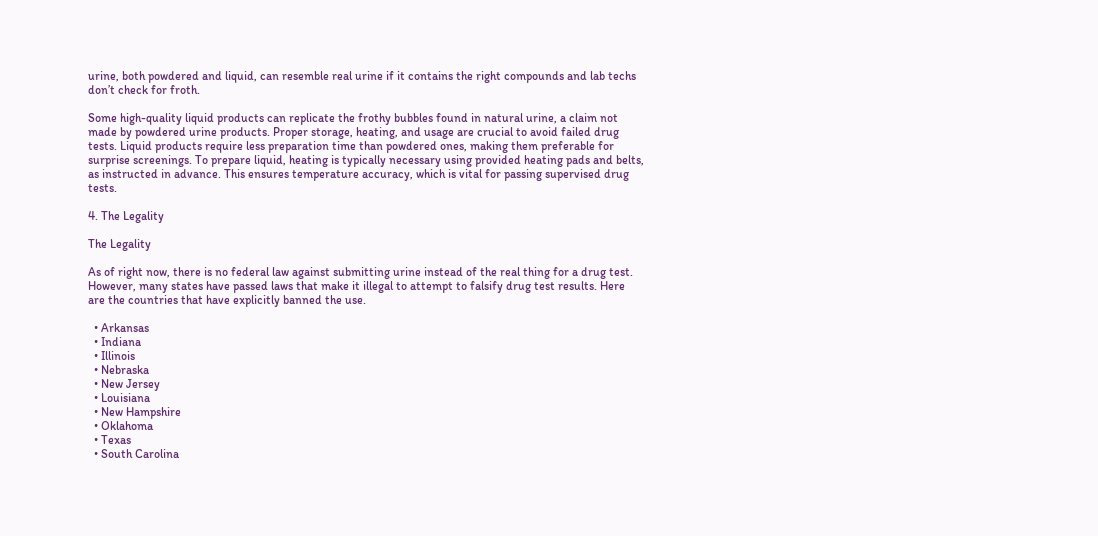urine, both powdered and liquid, can resemble real urine if it contains the right compounds and lab techs don’t check for froth.

Some high-quality liquid products can replicate the frothy bubbles found in natural urine, a claim not made by powdered urine products. Proper storage, heating, and usage are crucial to avoid failed drug tests. Liquid products require less preparation time than powdered ones, making them preferable for surprise screenings. To prepare liquid, heating is typically necessary using provided heating pads and belts, as instructed in advance. This ensures temperature accuracy, which is vital for passing supervised drug tests.

4. The Legality

The Legality

As of right now, there is no federal law against submitting urine instead of the real thing for a drug test. However, many states have passed laws that make it illegal to attempt to falsify drug test results. Here are the countries that have explicitly banned the use.

  • Arkansas
  • Indiana
  • Illinois
  • Nebraska
  • New Jersey
  • Louisiana
  • New Hampshire
  • Oklahoma
  • Texas
  • South Carolina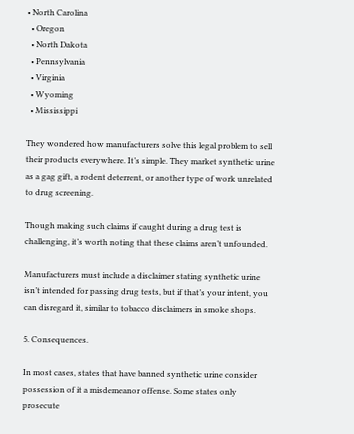• North Carolina
  • Oregon
  • North Dakota
  • Pennsylvania
  • Virginia
  • Wyoming
  • Mississippi

They wondered how manufacturers solve this legal problem to sell their products everywhere. It’s simple. They market synthetic urine as a gag gift, a rodent deterrent, or another type of work unrelated to drug screening.

Though making such claims if caught during a drug test is challenging, it’s worth noting that these claims aren’t unfounded.

Manufacturers must include a disclaimer stating synthetic urine isn’t intended for passing drug tests, but if that’s your intent, you can disregard it, similar to tobacco disclaimers in smoke shops.

5. Consequences.

In most cases, states that have banned synthetic urine consider possession of it a misdemeanor offense. Some states only prosecute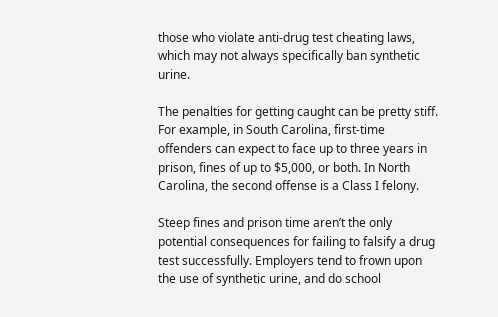those who violate anti-drug test cheating laws, which may not always specifically ban synthetic urine.

The penalties for getting caught can be pretty stiff. For example, in South Carolina, first-time offenders can expect to face up to three years in prison, fines of up to $5,000, or both. In North Carolina, the second offense is a Class I felony.

Steep fines and prison time aren’t the only potential consequences for failing to falsify a drug test successfully. Employers tend to frown upon the use of synthetic urine, and do school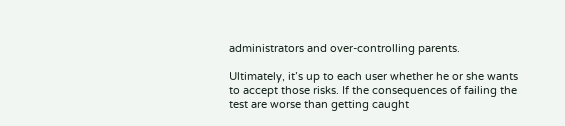administrators and over-controlling parents.

Ultimately, it’s up to each user whether he or she wants to accept those risks. If the consequences of failing the test are worse than getting caught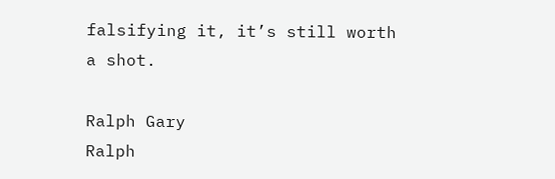falsifying it, it’s still worth a shot.

Ralph Gary
Ralph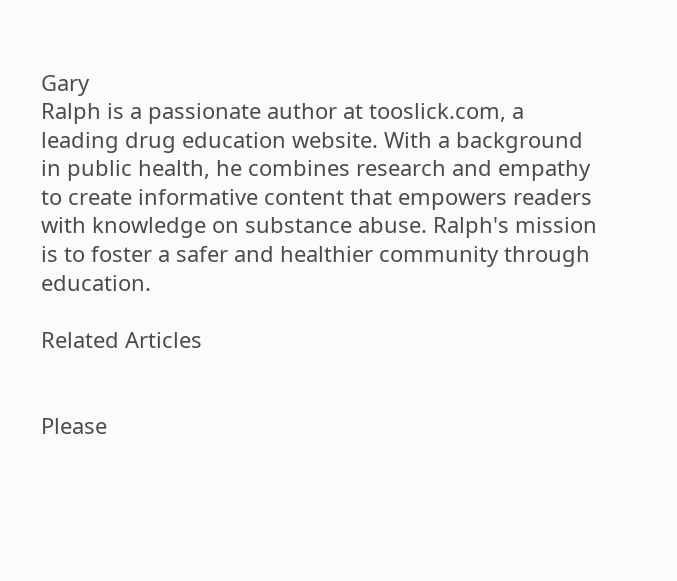Gary
Ralph is a passionate author at tooslick.com, a leading drug education website. With a background in public health, he combines research and empathy to create informative content that empowers readers with knowledge on substance abuse. Ralph's mission is to foster a safer and healthier community through education.

Related Articles


Please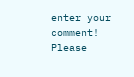enter your comment!
Please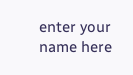enter your name here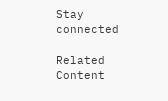Stay connected

Related Content